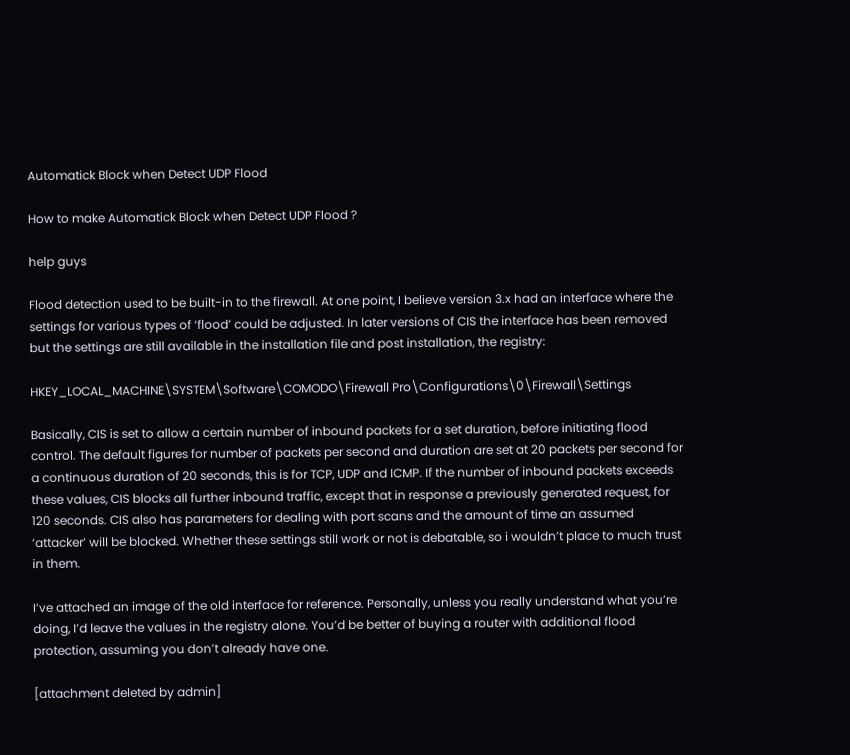Automatick Block when Detect UDP Flood

How to make Automatick Block when Detect UDP Flood ?

help guys

Flood detection used to be built-in to the firewall. At one point, I believe version 3.x had an interface where the settings for various types of ‘flood’ could be adjusted. In later versions of CIS the interface has been removed but the settings are still available in the installation file and post installation, the registry:

HKEY_LOCAL_MACHINE\SYSTEM\Software\COMODO\Firewall Pro\Configurations\0\Firewall\Settings

Basically, CIS is set to allow a certain number of inbound packets for a set duration, before initiating flood control. The default figures for number of packets per second and duration are set at 20 packets per second for a continuous duration of 20 seconds, this is for TCP, UDP and ICMP. If the number of inbound packets exceeds these values, CIS blocks all further inbound traffic, except that in response a previously generated request, for 120 seconds. CIS also has parameters for dealing with port scans and the amount of time an assumed ‘attacker’ will be blocked. Whether these settings still work or not is debatable, so i wouldn’t place to much trust in them.

I’ve attached an image of the old interface for reference. Personally, unless you really understand what you’re doing, I’d leave the values in the registry alone. You’d be better of buying a router with additional flood protection, assuming you don’t already have one.

[attachment deleted by admin]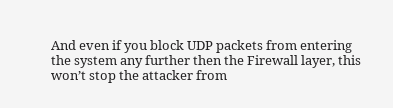And even if you block UDP packets from entering the system any further then the Firewall layer, this won’t stop the attacker from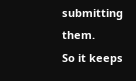submitting them.
So it keeps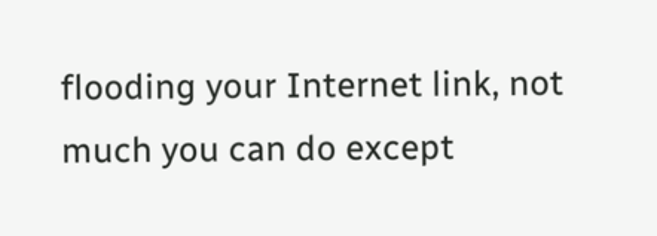flooding your Internet link, not much you can do except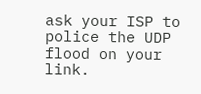ask your ISP to police the UDP flood on your link.